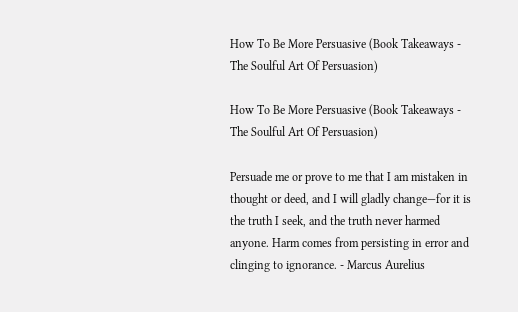How To Be More Persuasive (Book Takeaways - The Soulful Art Of Persuasion)

How To Be More Persuasive (Book Takeaways - The Soulful Art Of Persuasion)

Persuade me or prove to me that I am mistaken in thought or deed, and I will gladly change—for it is the truth I seek, and the truth never harmed anyone. Harm comes from persisting in error and clinging to ignorance. - Marcus Aurelius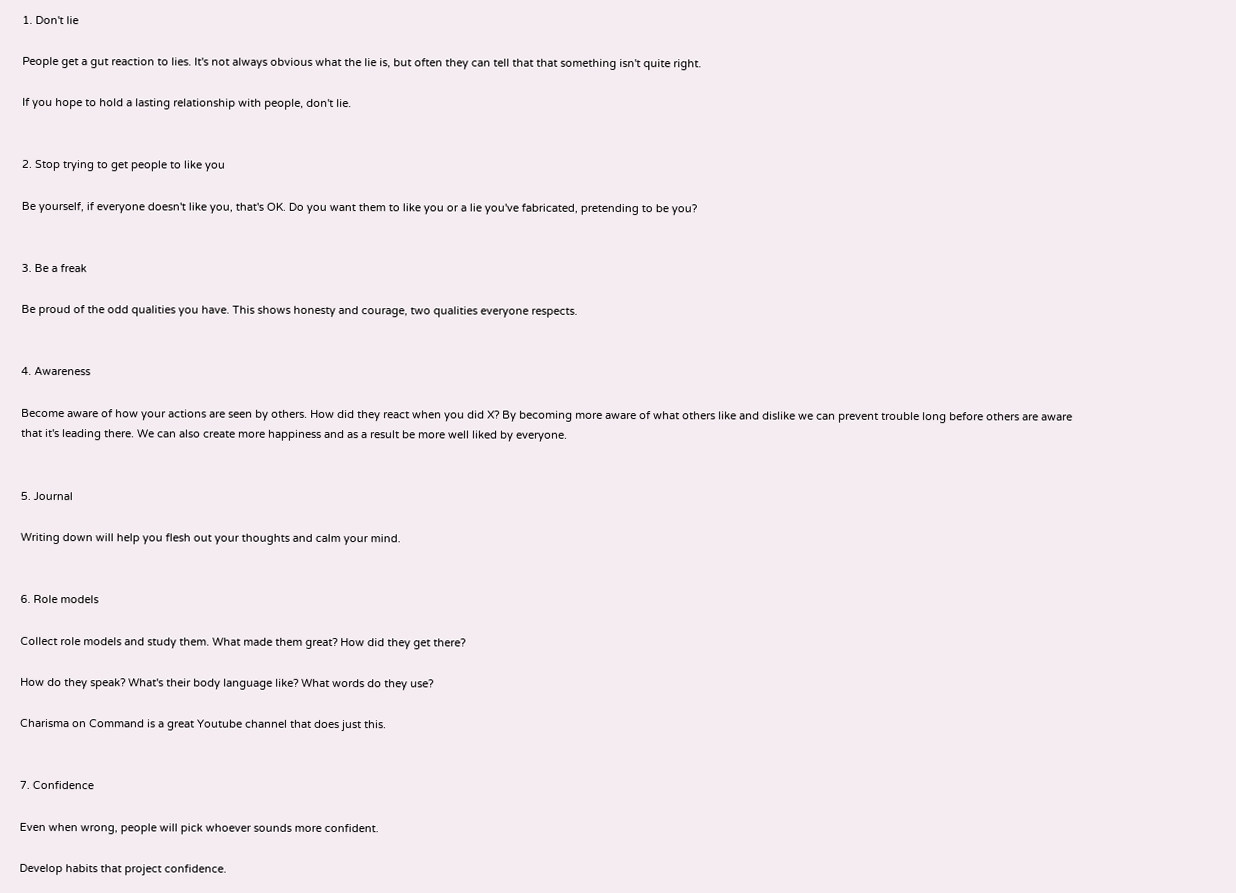1. Don't lie

People get a gut reaction to lies. It's not always obvious what the lie is, but often they can tell that that something isn't quite right.

If you hope to hold a lasting relationship with people, don't lie.


2. Stop trying to get people to like you

Be yourself, if everyone doesn't like you, that's OK. Do you want them to like you or a lie you've fabricated, pretending to be you?


3. Be a freak

Be proud of the odd qualities you have. This shows honesty and courage, two qualities everyone respects.


4. Awareness

Become aware of how your actions are seen by others. How did they react when you did X? By becoming more aware of what others like and dislike we can prevent trouble long before others are aware that it's leading there. We can also create more happiness and as a result be more well liked by everyone.


5. Journal

Writing down will help you flesh out your thoughts and calm your mind.


6. Role models

Collect role models and study them. What made them great? How did they get there?

How do they speak? What's their body language like? What words do they use?

Charisma on Command is a great Youtube channel that does just this.


7. Confidence

Even when wrong, people will pick whoever sounds more confident.

Develop habits that project confidence.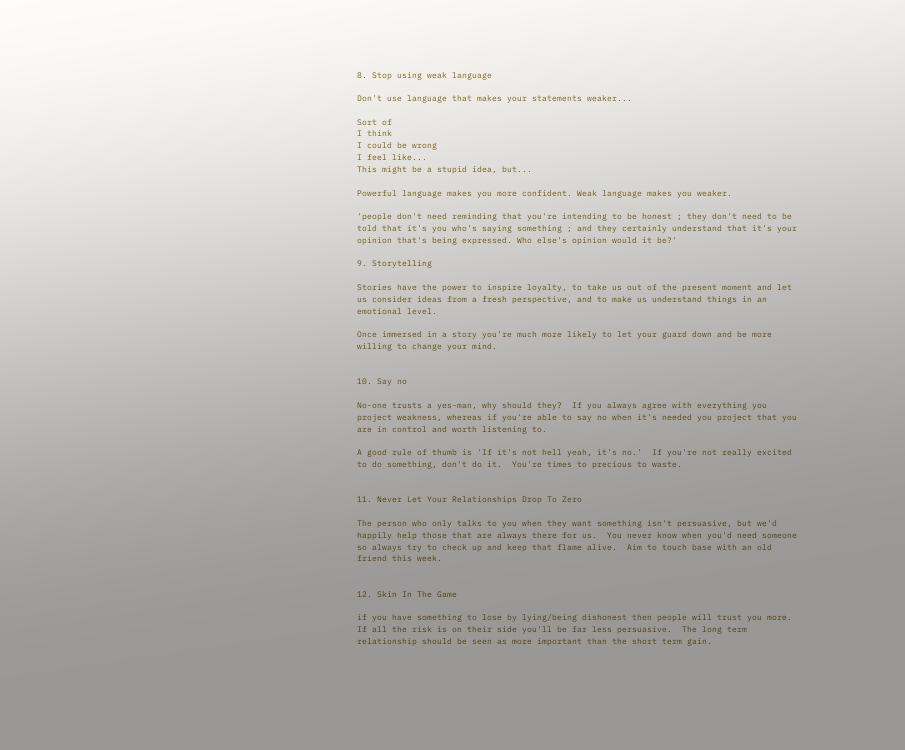8. Stop using weak language

Don't use language that makes your statements weaker...

Sort of
I think
I could be wrong
I feel like...
This might be a stupid idea, but...

Powerful language makes you more confident. Weak language makes you weaker.

'people don't need reminding that you're intending to be honest ; they don't need to be told that it's you who's saying something ; and they certainly understand that it's your opinion that's being expressed. Who else's opinion would it be?'

9. Storytelling

Stories have the power to inspire loyalty, to take us out of the present moment and let us consider ideas from a fresh perspective, and to make us understand things in an emotional level.

Once immersed in a story you're much more likely to let your guard down and be more willing to change your mind.


10. Say no

No-one trusts a yes-man, why should they?  If you always agree with everything you project weakness, whereas if you're able to say no when it's needed you project that you are in control and worth listening to.

A good rule of thumb is 'If it's not hell yeah, it's no.'  If you're not really excited to do something, don't do it.  You're times to precious to waste.


11. Never Let Your Relationships Drop To Zero

The person who only talks to you when they want something isn't persuasive, but we'd happily help those that are always there for us.  You never know when you'd need someone so always try to check up and keep that flame alive.  Aim to touch base with an old friend this week.


12. Skin In The Game

if you have something to lose by lying/being dishonest then people will trust you more.  If all the risk is on their side you'll be far less persuasive.  The long term relationship should be seen as more important than the short term gain.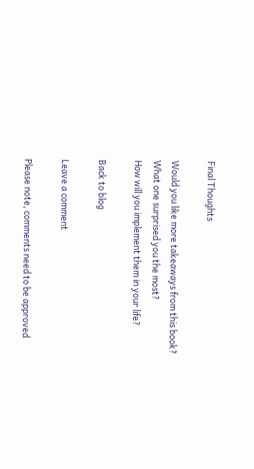Final Thoughts

Would you like more takeaways from this book?
What one surprised you the most?
How will you implement them in your life?

Back to blog

Leave a comment

Please note, comments need to be approved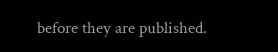before they are published.